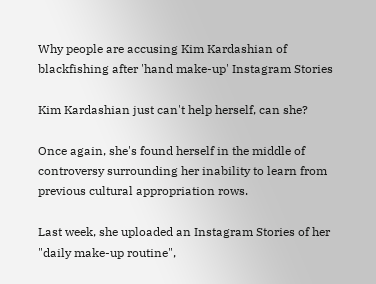Why people are accusing Kim Kardashian of blackfishing after 'hand make-up' Instagram Stories

Kim Kardashian just can't help herself, can she?

Once again, she's found herself in the middle of controversy surrounding her inability to learn from previous cultural appropriation rows.

Last week, she uploaded an Instagram Stories of her "daily make-up routine",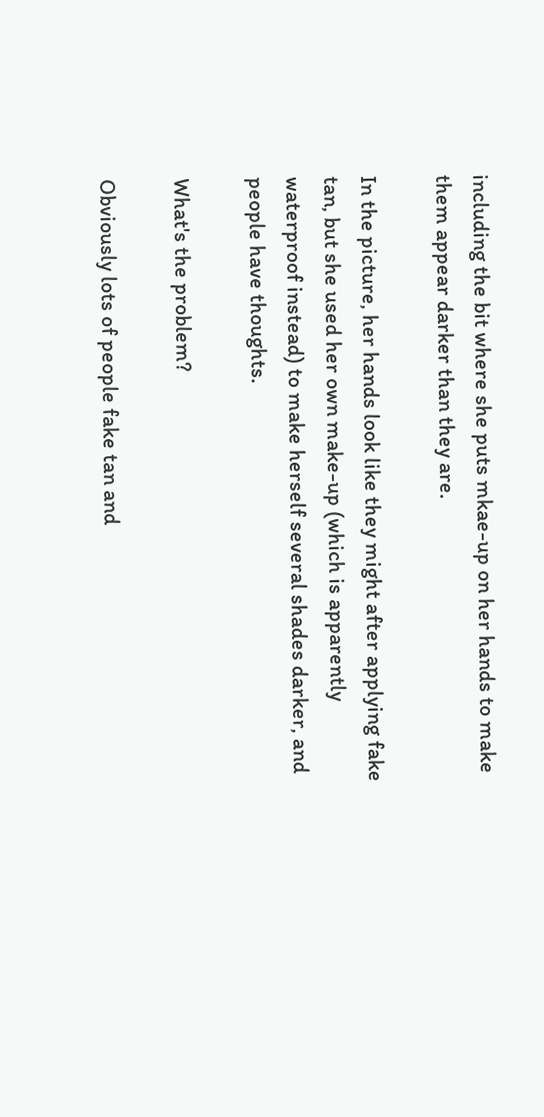including the bit where she puts mkae-up on her hands to make them appear darker than they are.

In the picture, her hands look like they might after applying fake tan, but she used her own make-up (which is apparently waterproof instead) to make herself several shades darker, and people have thoughts.

What's the problem?

Obviously lots of people fake tan and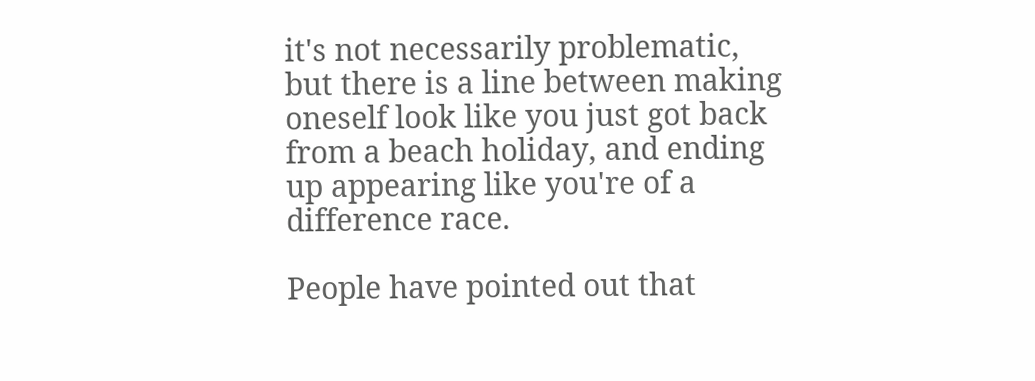it's not necessarily problematic, but there is a line between making oneself look like you just got back from a beach holiday, and ending up appearing like you're of a difference race.

People have pointed out that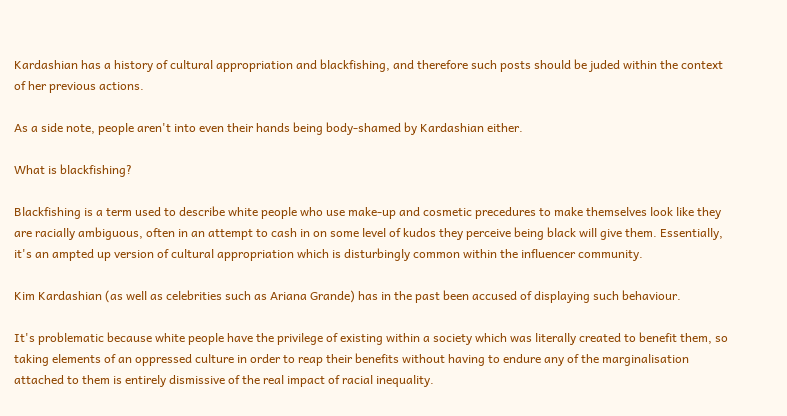Kardashian has a history of cultural appropriation and blackfishing, and therefore such posts should be juded within the context of her previous actions.

As a side note, people aren't into even their hands being body-shamed by Kardashian either.

What is blackfishing?

Blackfishing is a term used to describe white people who use make-up and cosmetic precedures to make themselves look like they are racially ambiguous, often in an attempt to cash in on some level of kudos they perceive being black will give them. Essentially, it's an ampted up version of cultural appropriation which is disturbingly common within the influencer community.

Kim Kardashian (as well as celebrities such as Ariana Grande) has in the past been accused of displaying such behaviour.

It's problematic because white people have the privilege of existing within a society which was literally created to benefit them, so taking elements of an oppressed culture in order to reap their benefits without having to endure any of the marginalisation attached to them is entirely dismissive of the real impact of racial inequality.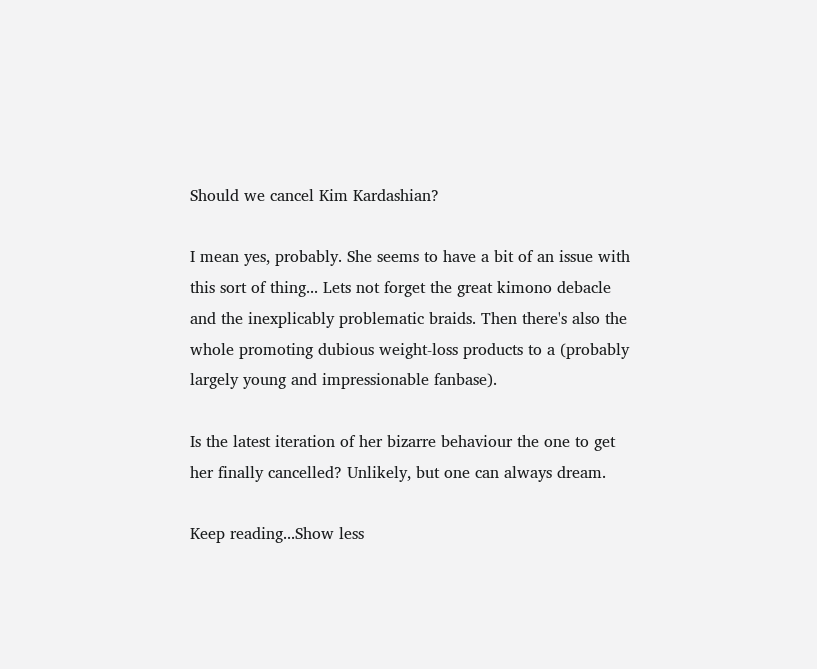Should we cancel Kim Kardashian?

I mean yes, probably. She seems to have a bit of an issue with this sort of thing... Lets not forget the great kimono debacle and the inexplicably problematic braids. Then there's also the whole promoting dubious weight-loss products to a (probably largely young and impressionable fanbase).

Is the latest iteration of her bizarre behaviour the one to get her finally cancelled? Unlikely, but one can always dream.

Keep reading...Show less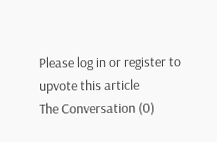Please log in or register to upvote this article
The Conversation (0)